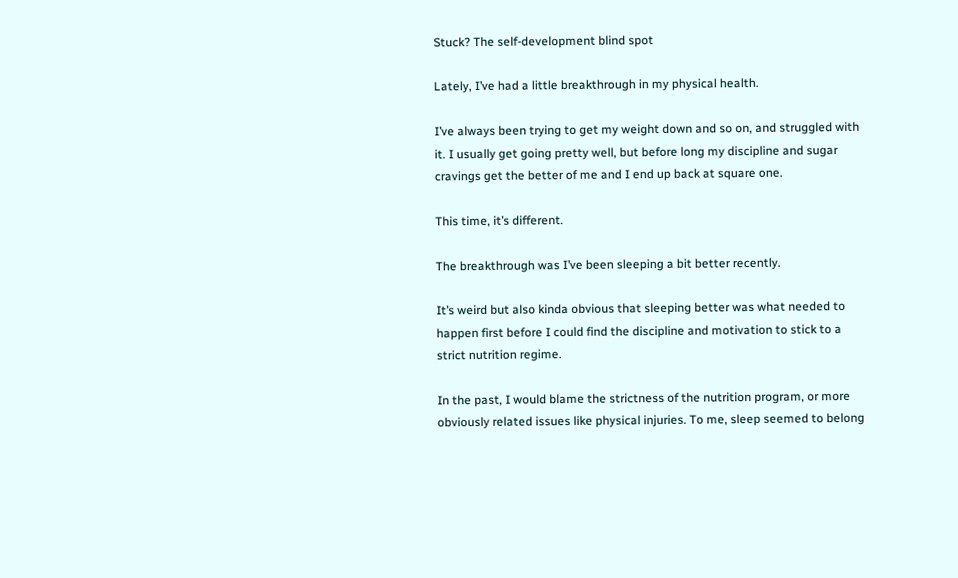Stuck? The self-development blind spot

Lately, I’ve had a little breakthrough in my physical health.

I’ve always been trying to get my weight down and so on, and struggled with it. I usually get going pretty well, but before long my discipline and sugar cravings get the better of me and I end up back at square one.

This time, it’s different.

The breakthrough was I’ve been sleeping a bit better recently.

It’s weird but also kinda obvious that sleeping better was what needed to happen first before I could find the discipline and motivation to stick to a strict nutrition regime.

In the past, I would blame the strictness of the nutrition program, or more obviously related issues like physical injuries. To me, sleep seemed to belong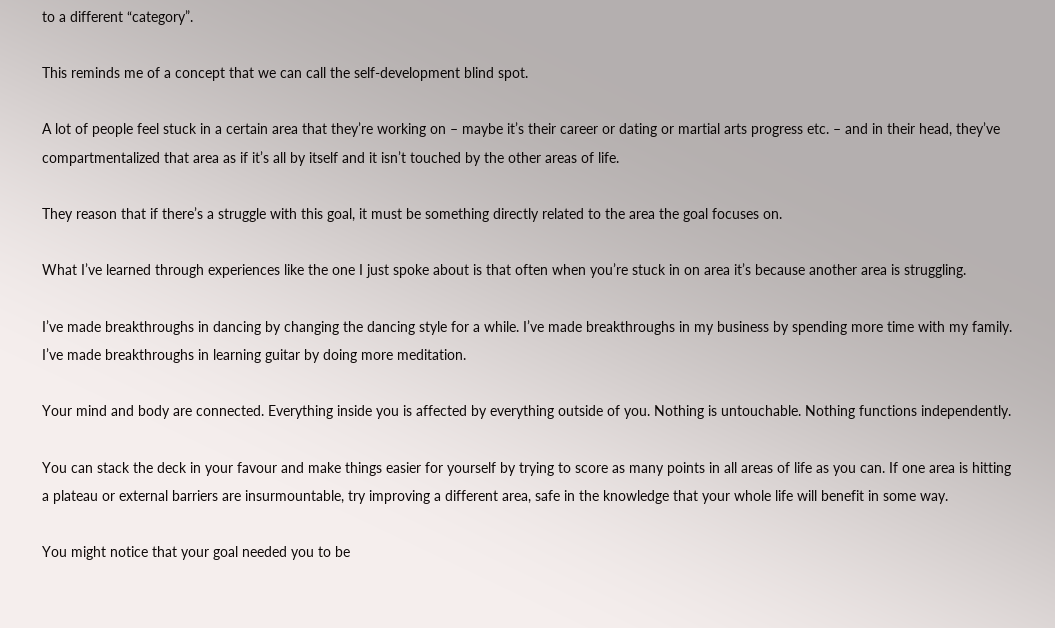to a different “category”.

This reminds me of a concept that we can call the self-development blind spot.

A lot of people feel stuck in a certain area that they’re working on – maybe it’s their career or dating or martial arts progress etc. – and in their head, they’ve compartmentalized that area as if it’s all by itself and it isn’t touched by the other areas of life.

They reason that if there’s a struggle with this goal, it must be something directly related to the area the goal focuses on.

What I’ve learned through experiences like the one I just spoke about is that often when you’re stuck in on area it’s because another area is struggling.

I’ve made breakthroughs in dancing by changing the dancing style for a while. I’ve made breakthroughs in my business by spending more time with my family. I’ve made breakthroughs in learning guitar by doing more meditation.

Your mind and body are connected. Everything inside you is affected by everything outside of you. Nothing is untouchable. Nothing functions independently.

You can stack the deck in your favour and make things easier for yourself by trying to score as many points in all areas of life as you can. If one area is hitting a plateau or external barriers are insurmountable, try improving a different area, safe in the knowledge that your whole life will benefit in some way.

You might notice that your goal needed you to be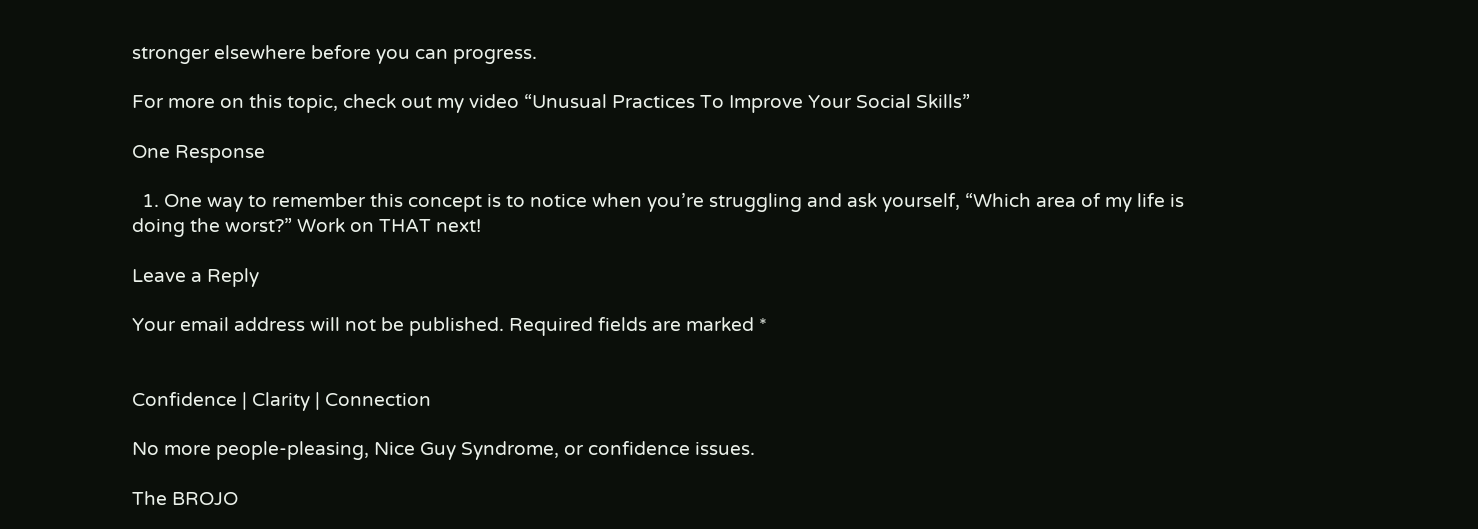stronger elsewhere before you can progress.

For more on this topic, check out my video “Unusual Practices To Improve Your Social Skills”

One Response

  1. One way to remember this concept is to notice when you’re struggling and ask yourself, “Which area of my life is doing the worst?” Work on THAT next!

Leave a Reply

Your email address will not be published. Required fields are marked *


Confidence | Clarity | Connection

No more people-pleasing, Nice Guy Syndrome, or confidence issues.

The BROJO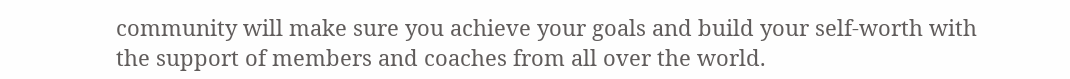community will make sure you achieve your goals and build your self-worth with the support of members and coaches from all over the world.